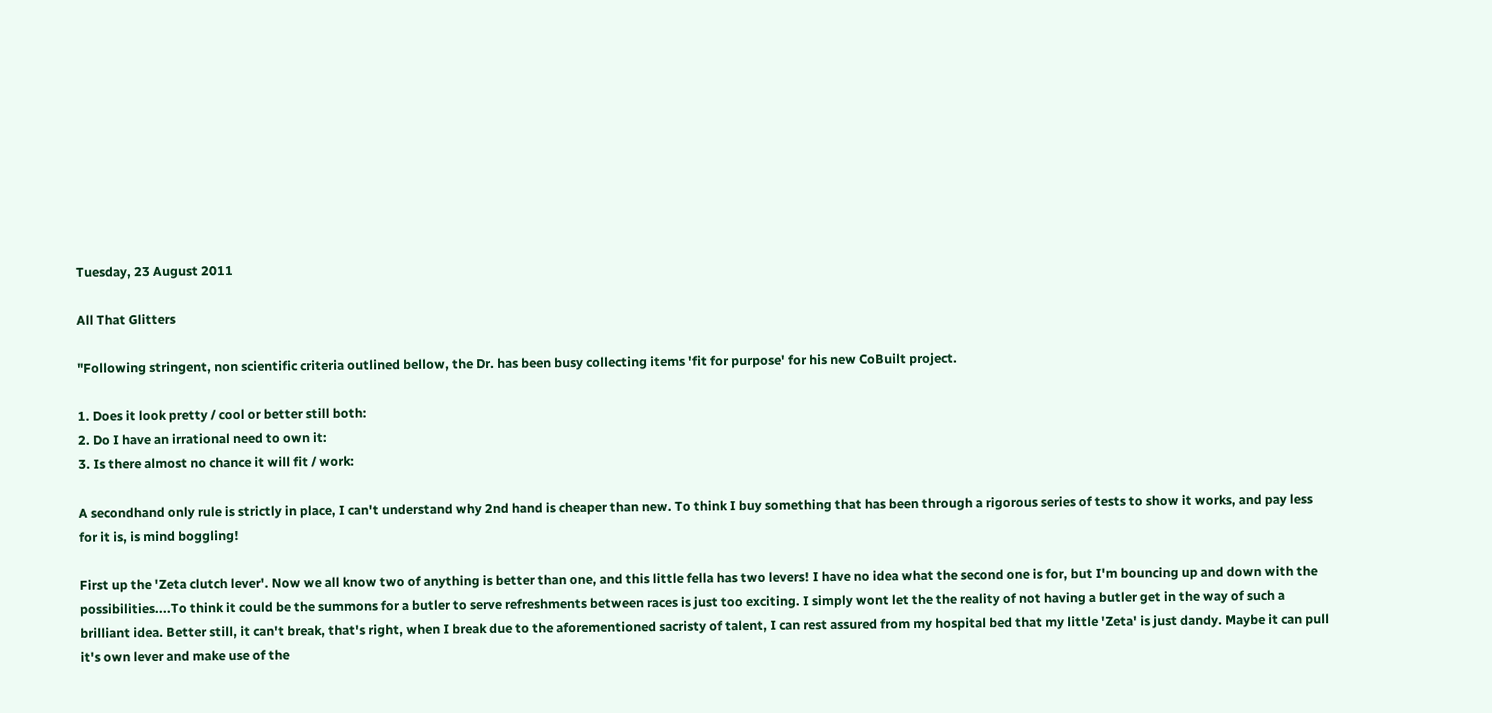Tuesday, 23 August 2011

All That Glitters

"Following stringent, non scientific criteria outlined bellow, the Dr. has been busy collecting items 'fit for purpose' for his new CoBuilt project.

1. Does it look pretty / cool or better still both:
2. Do I have an irrational need to own it:
3. Is there almost no chance it will fit / work:

A secondhand only rule is strictly in place, I can't understand why 2nd hand is cheaper than new. To think I buy something that has been through a rigorous series of tests to show it works, and pay less for it is, is mind boggling!

First up the 'Zeta clutch lever'. Now we all know two of anything is better than one, and this little fella has two levers! I have no idea what the second one is for, but I'm bouncing up and down with the possibilities....To think it could be the summons for a butler to serve refreshments between races is just too exciting. I simply wont let the the reality of not having a butler get in the way of such a
brilliant idea. Better still, it can't break, that's right, when I break due to the aforementioned sacristy of talent, I can rest assured from my hospital bed that my little 'Zeta' is just dandy. Maybe it can pull it's own lever and make use of the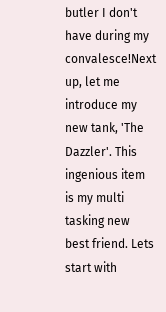butler I don't have during my convalesce!Next up, let me introduce my new tank, 'The Dazzler'. This ingenious item is my multi tasking new best friend. Lets start with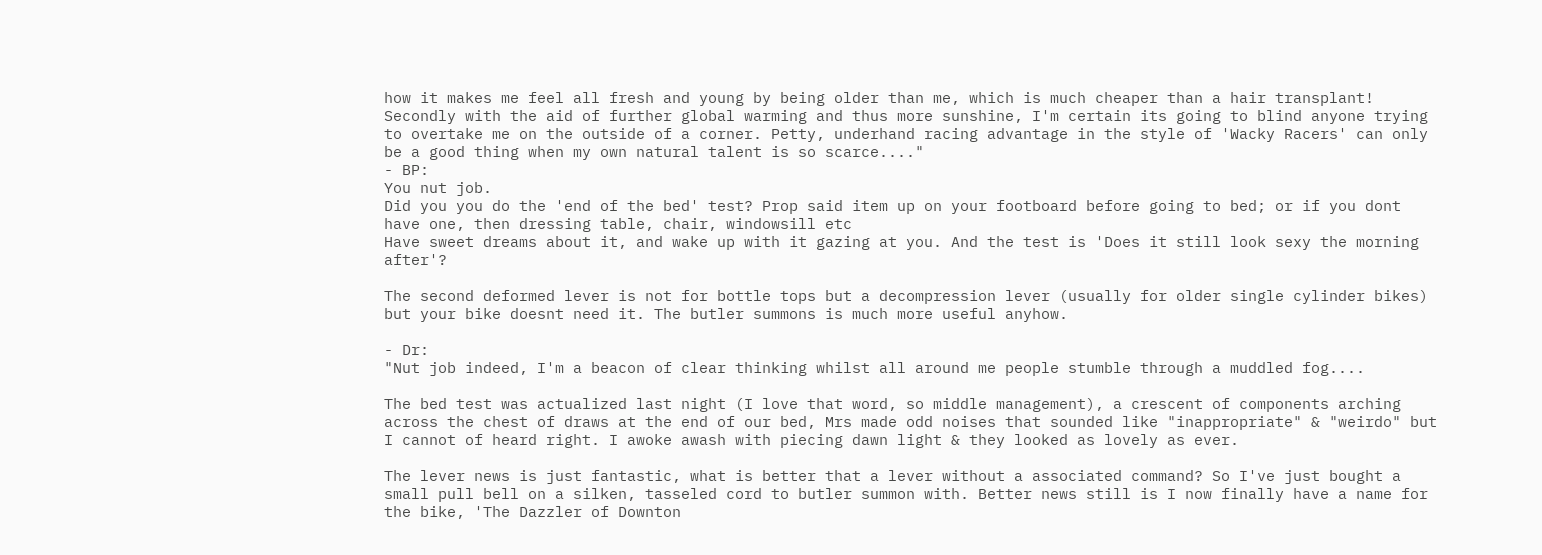how it makes me feel all fresh and young by being older than me, which is much cheaper than a hair transplant! Secondly with the aid of further global warming and thus more sunshine, I'm certain its going to blind anyone trying to overtake me on the outside of a corner. Petty, underhand racing advantage in the style of 'Wacky Racers' can only be a good thing when my own natural talent is so scarce...."
- BP:
You nut job.
Did you you do the 'end of the bed' test? Prop said item up on your footboard before going to bed; or if you dont have one, then dressing table, chair, windowsill etc
Have sweet dreams about it, and wake up with it gazing at you. And the test is 'Does it still look sexy the morning after'?

The second deformed lever is not for bottle tops but a decompression lever (usually for older single cylinder bikes) but your bike doesnt need it. The butler summons is much more useful anyhow.

- Dr:
"Nut job indeed, I'm a beacon of clear thinking whilst all around me people stumble through a muddled fog....

The bed test was actualized last night (I love that word, so middle management), a crescent of components arching across the chest of draws at the end of our bed, Mrs made odd noises that sounded like "inappropriate" & "weirdo" but I cannot of heard right. I awoke awash with piecing dawn light & they looked as lovely as ever.

The lever news is just fantastic, what is better that a lever without a associated command? So I've just bought a small pull bell on a silken, tasseled cord to butler summon with. Better news still is I now finally have a name for the bike, 'The Dazzler of Downton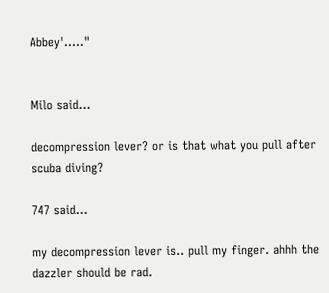Abbey'....."


Milo said...

decompression lever? or is that what you pull after scuba diving?

747 said...

my decompression lever is.. pull my finger. ahhh the dazzler should be rad.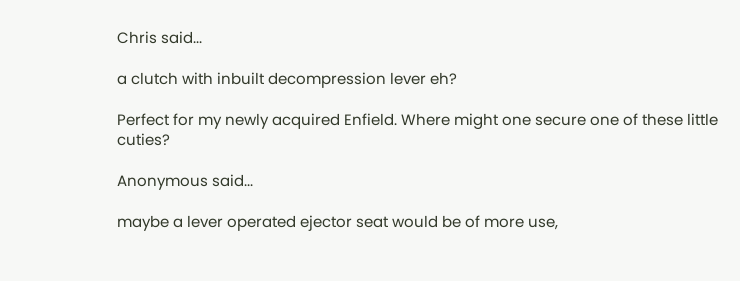Chris said...

a clutch with inbuilt decompression lever eh?

Perfect for my newly acquired Enfield. Where might one secure one of these little cuties?

Anonymous said...

maybe a lever operated ejector seat would be of more use,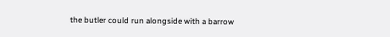the butler could run alongside with a barrow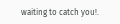waiting to catch you!.